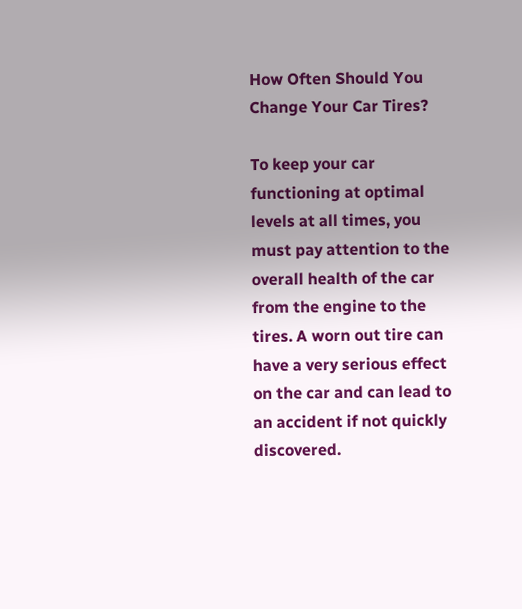How Often Should You Change Your Car Tires?

To keep your car functioning at optimal levels at all times, you must pay attention to the overall health of the car from the engine to the tires. A worn out tire can have a very serious effect on the car and can lead to an accident if not quickly discovered.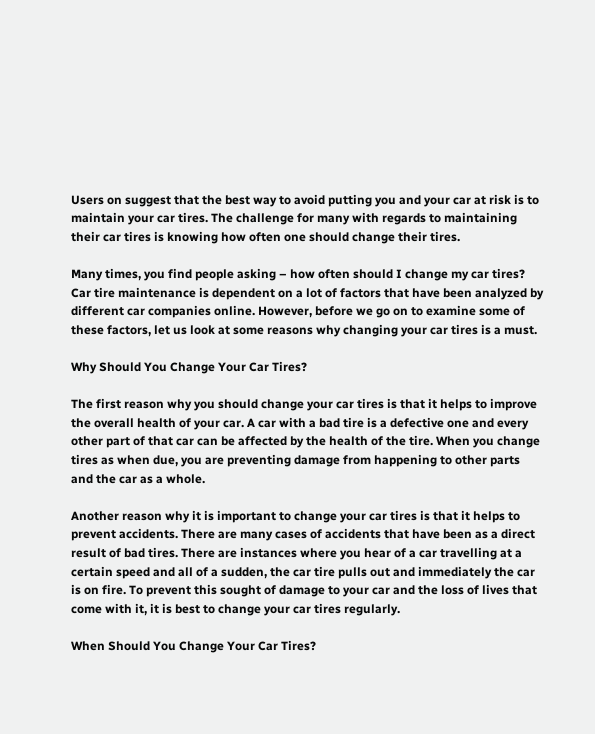Users on suggest that the best way to avoid putting you and your car at risk is to maintain your car tires. The challenge for many with regards to maintaining their car tires is knowing how often one should change their tires.

Many times, you find people asking – how often should I change my car tires? Car tire maintenance is dependent on a lot of factors that have been analyzed by different car companies online. However, before we go on to examine some of these factors, let us look at some reasons why changing your car tires is a must.

Why Should You Change Your Car Tires?

The first reason why you should change your car tires is that it helps to improve the overall health of your car. A car with a bad tire is a defective one and every other part of that car can be affected by the health of the tire. When you change tires as when due, you are preventing damage from happening to other parts and the car as a whole.

Another reason why it is important to change your car tires is that it helps to prevent accidents. There are many cases of accidents that have been as a direct result of bad tires. There are instances where you hear of a car travelling at a certain speed and all of a sudden, the car tire pulls out and immediately the car is on fire. To prevent this sought of damage to your car and the loss of lives that come with it, it is best to change your car tires regularly.

When Should You Change Your Car Tires?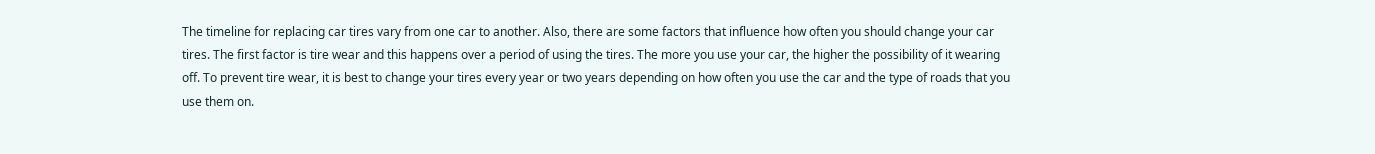The timeline for replacing car tires vary from one car to another. Also, there are some factors that influence how often you should change your car tires. The first factor is tire wear and this happens over a period of using the tires. The more you use your car, the higher the possibility of it wearing off. To prevent tire wear, it is best to change your tires every year or two years depending on how often you use the car and the type of roads that you use them on.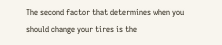The second factor that determines when you should change your tires is the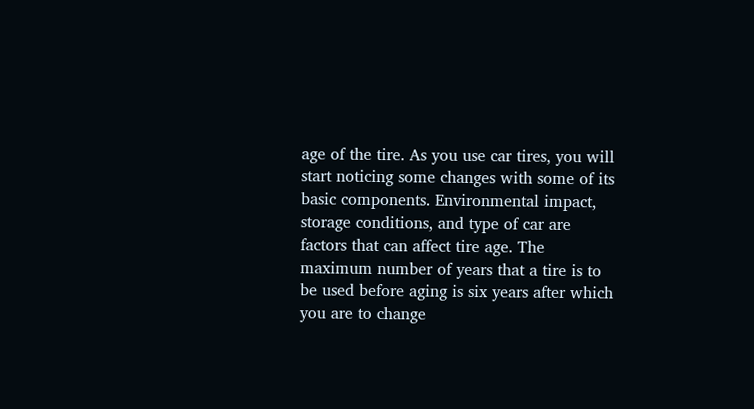age of the tire. As you use car tires, you will start noticing some changes with some of its basic components. Environmental impact, storage conditions, and type of car are factors that can affect tire age. The maximum number of years that a tire is to be used before aging is six years after which you are to change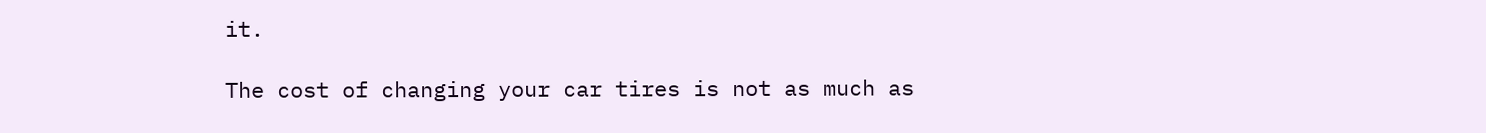it.

The cost of changing your car tires is not as much as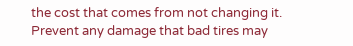the cost that comes from not changing it. Prevent any damage that bad tires may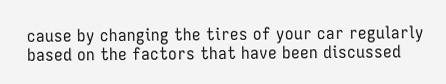cause by changing the tires of your car regularly based on the factors that have been discussed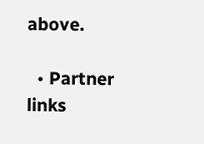above.

  • Partner links